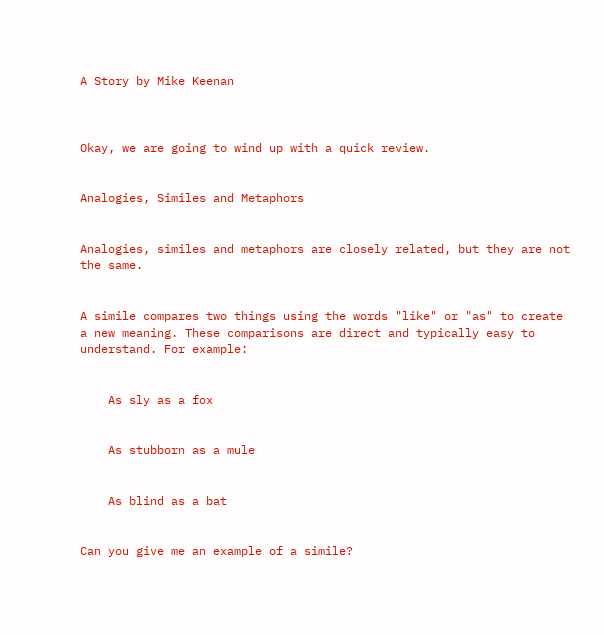A Story by Mike Keenan



Okay, we are going to wind up with a quick review.


Analogies, Similes and Metaphors


Analogies, similes and metaphors are closely related, but they are not the same.


A simile compares two things using the words "like" or "as" to create a new meaning. These comparisons are direct and typically easy to understand. For example:


    As sly as a fox


    As stubborn as a mule


    As blind as a bat


Can you give me an example of a simile?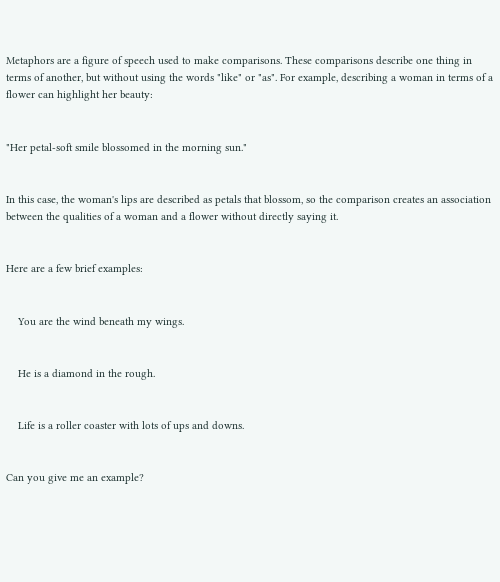Metaphors are a figure of speech used to make comparisons. These comparisons describe one thing in terms of another, but without using the words "like" or "as". For example, describing a woman in terms of a flower can highlight her beauty:


"Her petal-soft smile blossomed in the morning sun."


In this case, the woman's lips are described as petals that blossom, so the comparison creates an association between the qualities of a woman and a flower without directly saying it.


Here are a few brief examples:


    You are the wind beneath my wings.


    He is a diamond in the rough.


    Life is a roller coaster with lots of ups and downs.


Can you give me an example?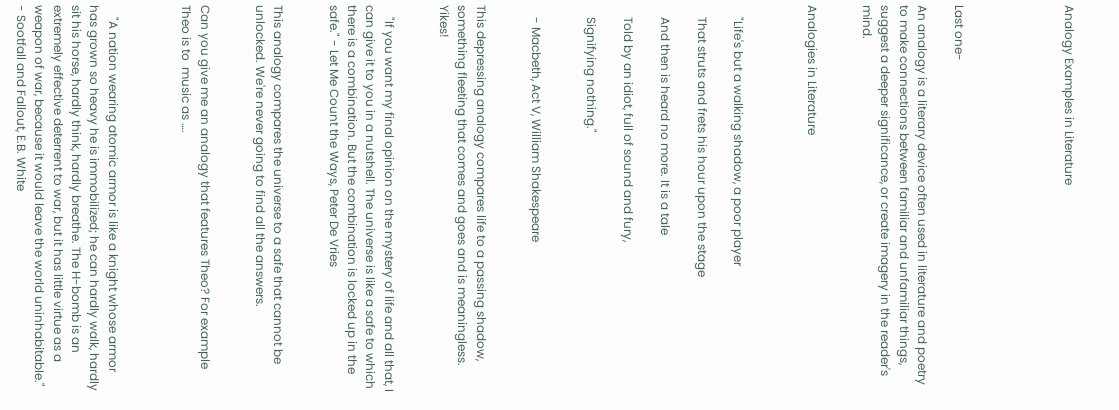Analogy Examples in Literature





Last one-

An analogy is a literary device often used in literature and poetry to make connections between familiar and unfamiliar things, suggest a deeper significance, or create imagery in the reader's mind.


Analogies in Literature



    "Life's but a walking shadow, a poor player

    That struts and frets his hour upon the stage

    And then is heard no more. It is a tale

    Told by an idiot, full of sound and fury,

    Signifying nothing."


    - Macbeth, Act V, William Shakespeare


This depressing analogy compares life to a passing shadow, something fleeting that comes and goes and is meaningless. Yikes!


    "If you want my final opinion on the mystery of life and all that, I can give it to you in a nutshell. The universe is like a safe to which there is a combination. But the combination is locked up in the safe." - Let Me Count the Ways, Peter De Vries


This analogy compares the universe to a safe that cannot be unlocked. We're never going to find all the answers.


Can you give me an analogy that features Theo? For example Theo is to  music as ….



    "A nation wearing atomic armor is like a knight whose armor has grown so heavy he is immobilized; he can hardly walk, hardly sit his horse, hardly think, hardly breathe. The H-bomb is an extremely effective deterrent to war, but it has little virtue as a weapon of war, because it would leave the world uninhabitable." - Sootfall and Fallout, E.B. White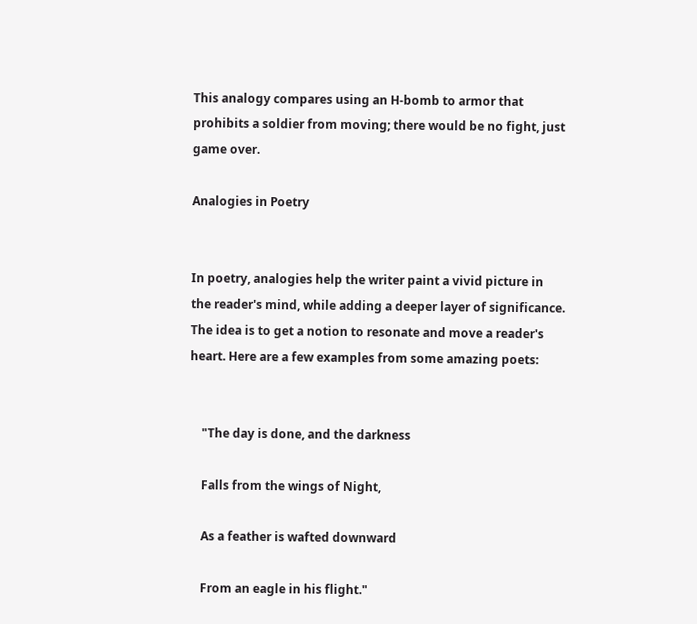This analogy compares using an H-bomb to armor that prohibits a soldier from moving; there would be no fight, just game over.

Analogies in Poetry


In poetry, analogies help the writer paint a vivid picture in the reader's mind, while adding a deeper layer of significance. The idea is to get a notion to resonate and move a reader's heart. Here are a few examples from some amazing poets:


    "The day is done, and the darkness

    Falls from the wings of Night,

    As a feather is wafted downward

    From an eagle in his flight."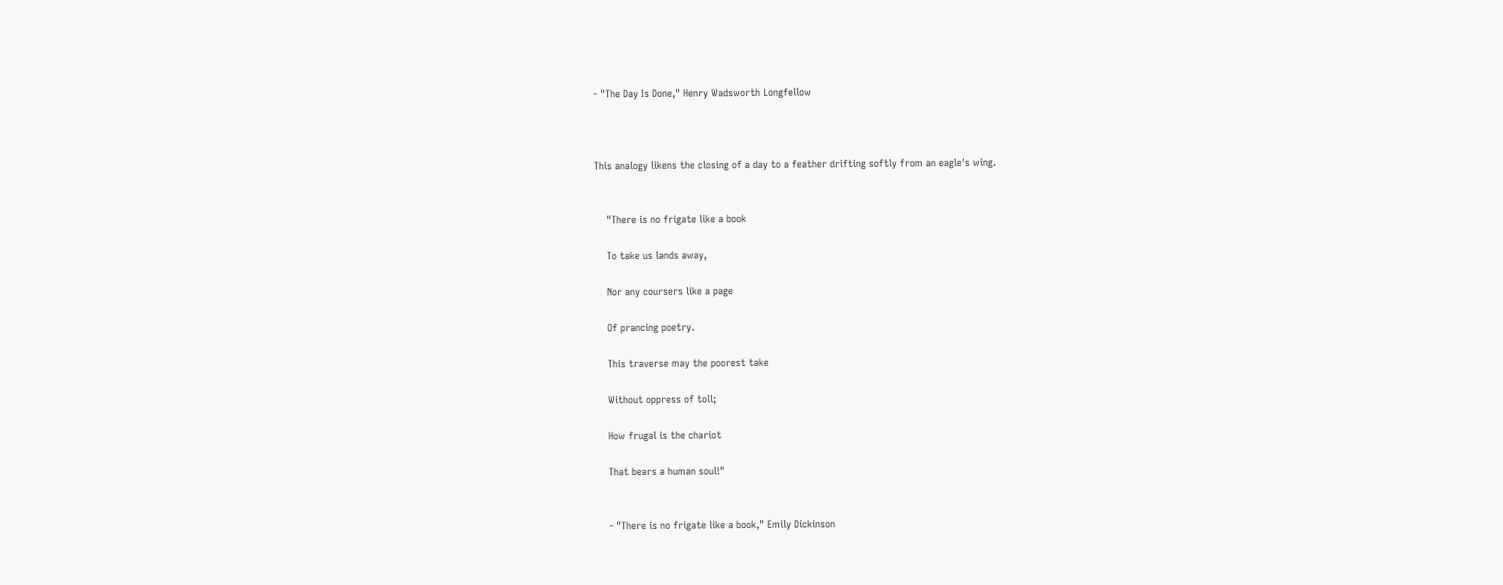- "The Day Is Done," Henry Wadsworth Longfellow



This analogy likens the closing of a day to a feather drifting softly from an eagle's wing.


    "There is no frigate like a book

    To take us lands away,

    Nor any coursers like a page

    Of prancing poetry.

    This traverse may the poorest take

    Without oppress of toll;

    How frugal is the chariot

    That bears a human soul!"


    - "There is no frigate like a book," Emily Dickinson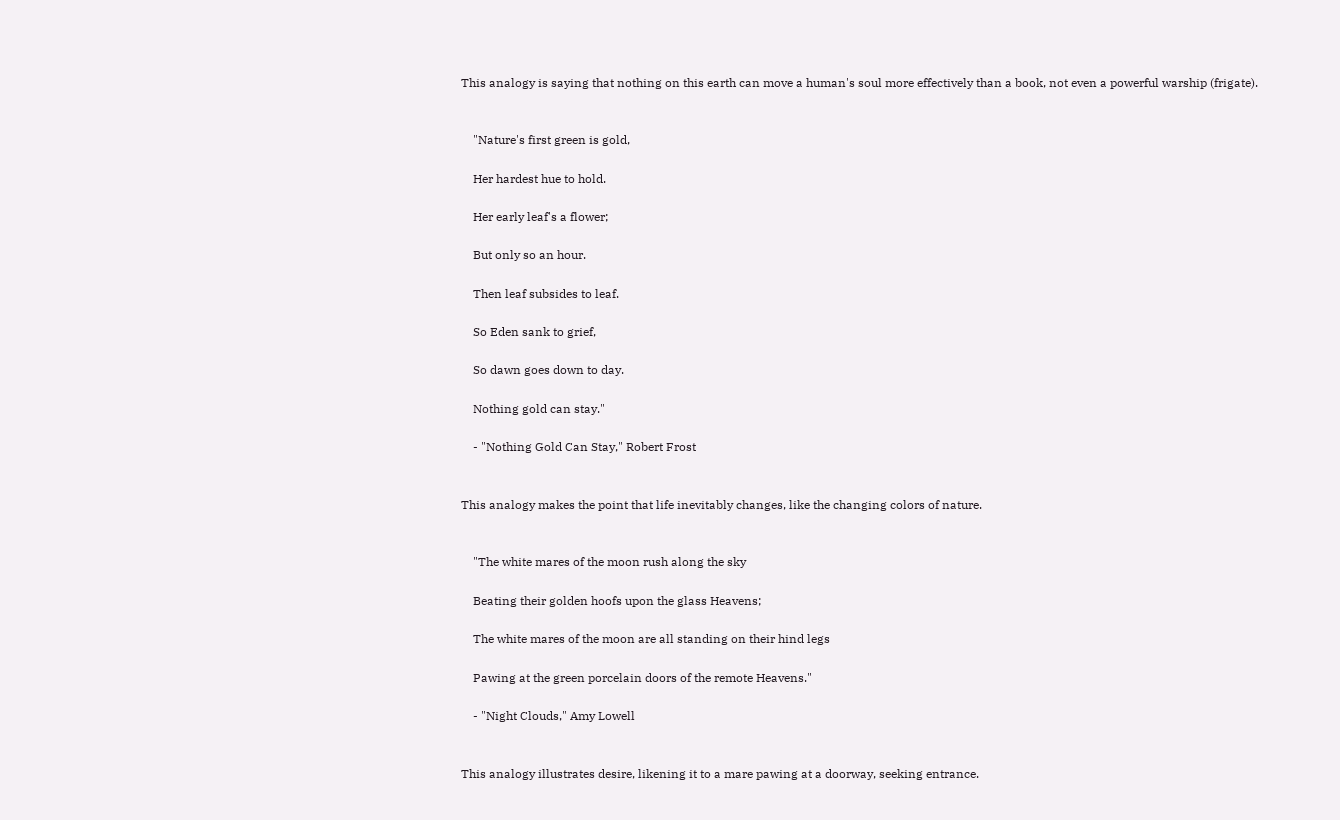This analogy is saying that nothing on this earth can move a human's soul more effectively than a book, not even a powerful warship (frigate).


    "Nature's first green is gold,

    Her hardest hue to hold.

    Her early leaf's a flower;

    But only so an hour.

    Then leaf subsides to leaf.

    So Eden sank to grief,

    So dawn goes down to day.

    Nothing gold can stay."

    - "Nothing Gold Can Stay," Robert Frost


This analogy makes the point that life inevitably changes, like the changing colors of nature.


    "The white mares of the moon rush along the sky

    Beating their golden hoofs upon the glass Heavens;

    The white mares of the moon are all standing on their hind legs

    Pawing at the green porcelain doors of the remote Heavens."

    - "Night Clouds," Amy Lowell


This analogy illustrates desire, likening it to a mare pawing at a doorway, seeking entrance.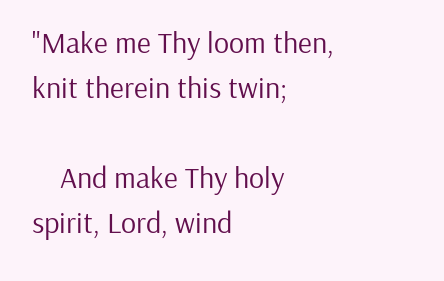"Make me Thy loom then, knit therein this twin;

    And make Thy holy spirit, Lord, wind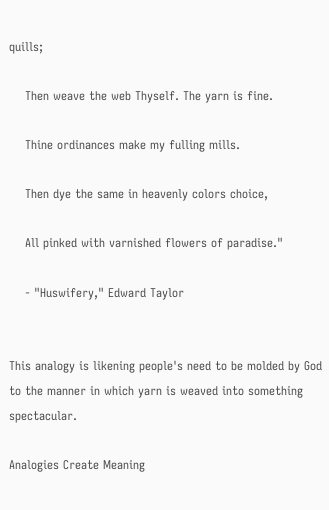quills;

    Then weave the web Thyself. The yarn is fine.

    Thine ordinances make my fulling mills.

    Then dye the same in heavenly colors choice,

    All pinked with varnished flowers of paradise."

    - "Huswifery," Edward Taylor


This analogy is likening people's need to be molded by God to the manner in which yarn is weaved into something spectacular.

Analogies Create Meaning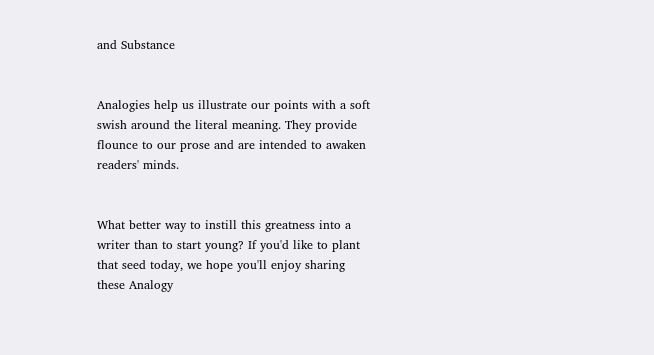and Substance


Analogies help us illustrate our points with a soft swish around the literal meaning. They provide flounce to our prose and are intended to awaken readers' minds.


What better way to instill this greatness into a writer than to start young? If you'd like to plant that seed today, we hope you'll enjoy sharing these Analogy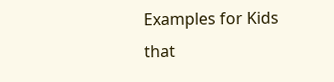Examples for Kids that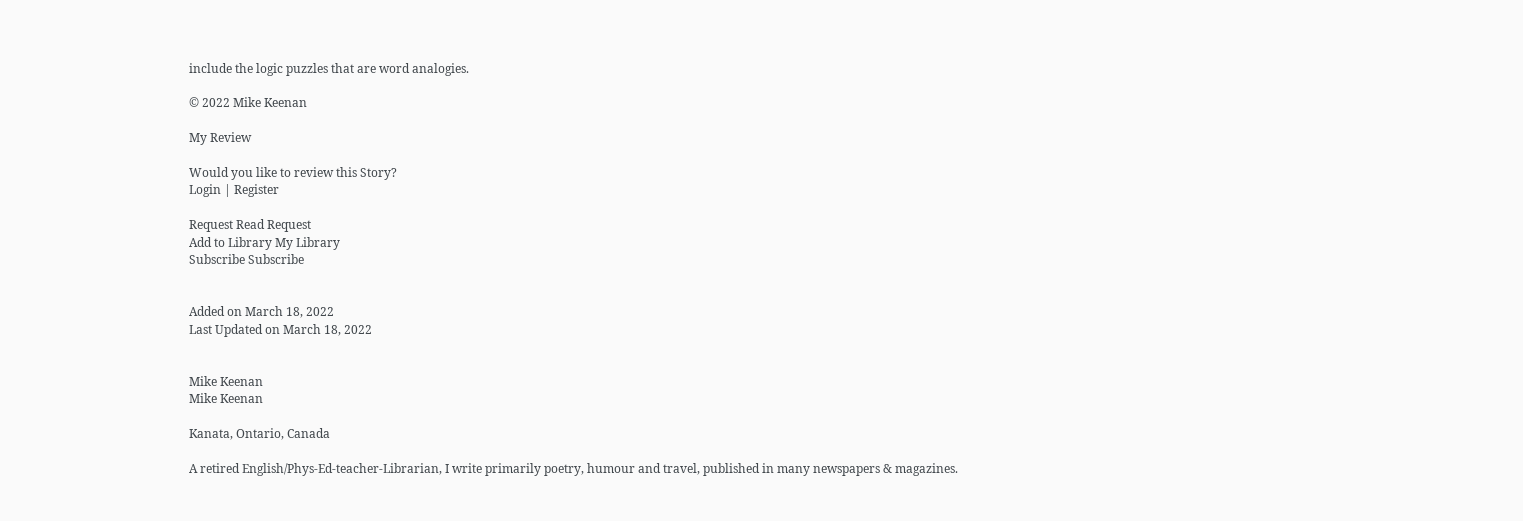include the logic puzzles that are word analogies.

© 2022 Mike Keenan

My Review

Would you like to review this Story?
Login | Register

Request Read Request
Add to Library My Library
Subscribe Subscribe


Added on March 18, 2022
Last Updated on March 18, 2022


Mike Keenan
Mike Keenan

Kanata, Ontario, Canada

A retired English/Phys-Ed-teacher-Librarian, I write primarily poetry, humour and travel, published in many newspapers & magazines.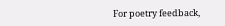For poetry feedback,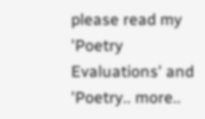please read my 'Poetry Evaluations' and 'Poetry.. more..